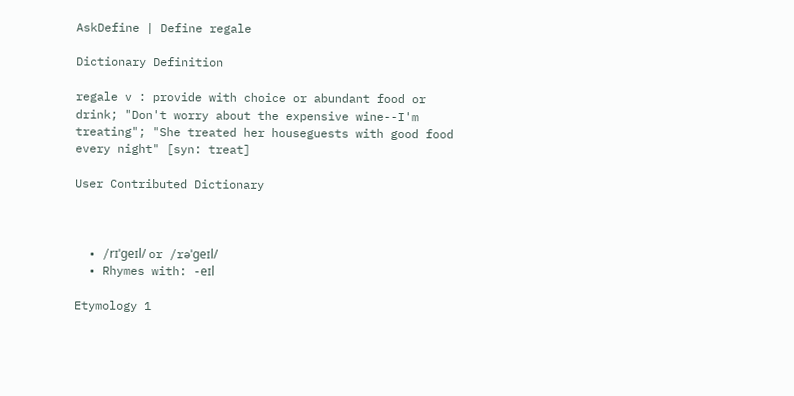AskDefine | Define regale

Dictionary Definition

regale v : provide with choice or abundant food or drink; "Don't worry about the expensive wine--I'm treating"; "She treated her houseguests with good food every night" [syn: treat]

User Contributed Dictionary



  • /rɪˈgeɪl/ or /rəˈgeɪl/
  • Rhymes with: -eɪl

Etymology 1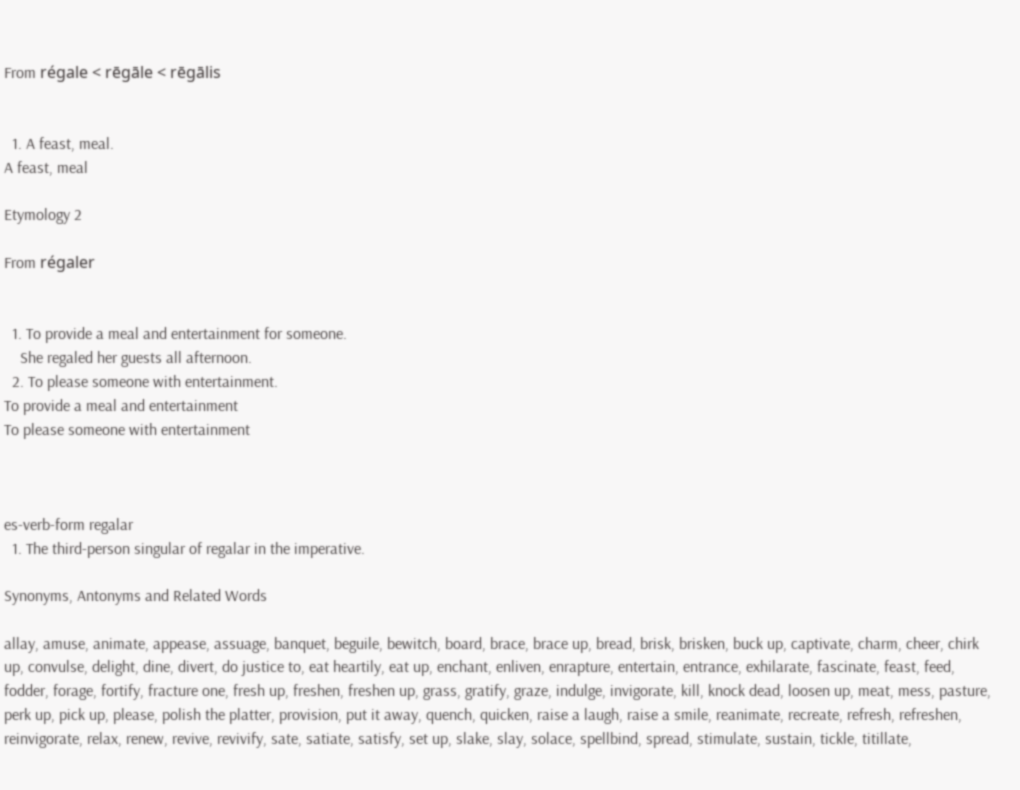From régale < rēgāle < rēgālis


  1. A feast, meal.
A feast, meal

Etymology 2

From régaler


  1. To provide a meal and entertainment for someone.
    She regaled her guests all afternoon.
  2. To please someone with entertainment.
To provide a meal and entertainment
To please someone with entertainment



es-verb-form regalar
  1. The third-person singular of regalar in the imperative.

Synonyms, Antonyms and Related Words

allay, amuse, animate, appease, assuage, banquet, beguile, bewitch, board, brace, brace up, bread, brisk, brisken, buck up, captivate, charm, cheer, chirk up, convulse, delight, dine, divert, do justice to, eat heartily, eat up, enchant, enliven, enrapture, entertain, entrance, exhilarate, fascinate, feast, feed, fodder, forage, fortify, fracture one, fresh up, freshen, freshen up, grass, gratify, graze, indulge, invigorate, kill, knock dead, loosen up, meat, mess, pasture, perk up, pick up, please, polish the platter, provision, put it away, quench, quicken, raise a laugh, raise a smile, reanimate, recreate, refresh, refreshen, reinvigorate, relax, renew, revive, revivify, sate, satiate, satisfy, set up, slake, slay, solace, spellbind, spread, stimulate, sustain, tickle, titillate,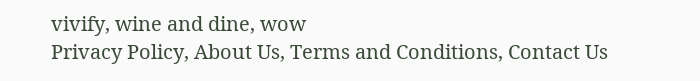vivify, wine and dine, wow
Privacy Policy, About Us, Terms and Conditions, Contact Us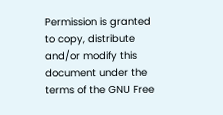Permission is granted to copy, distribute and/or modify this document under the terms of the GNU Free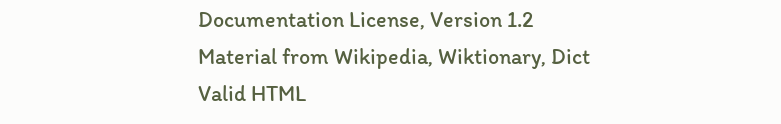Documentation License, Version 1.2
Material from Wikipedia, Wiktionary, Dict
Valid HTML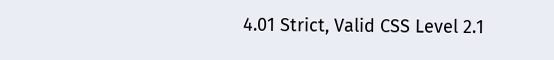4.01 Strict, Valid CSS Level 2.1